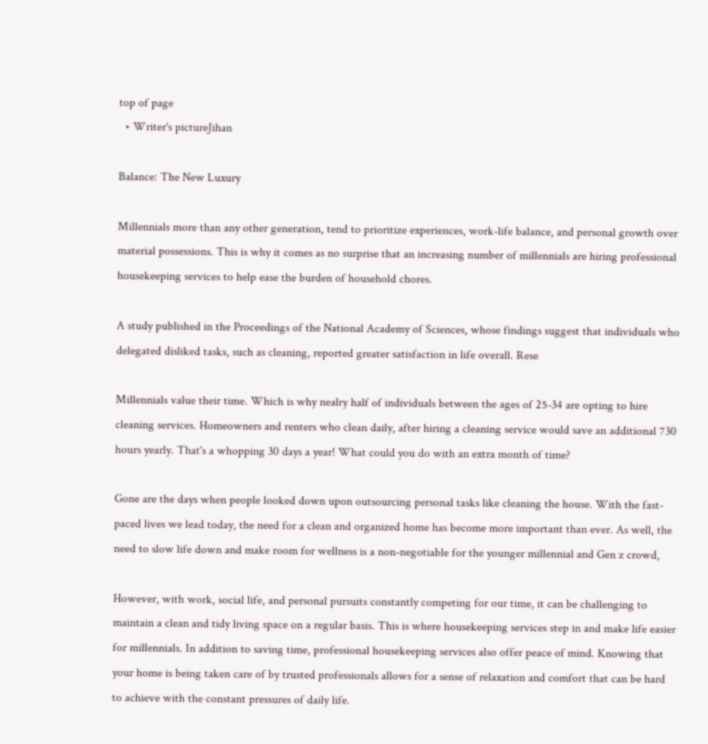top of page
  • Writer's pictureJihan

Balance: The New Luxury

Millennials more than any other generation, tend to prioritize experiences, work-life balance, and personal growth over material possessions. This is why it comes as no surprise that an increasing number of millennials are hiring professional housekeeping services to help ease the burden of household chores.

A study published in the Proceedings of the National Academy of Sciences, whose findings suggest that individuals who delegated disliked tasks, such as cleaning, reported greater satisfaction in life overall. Rese

Millennials value their time. Which is why nealry half of individuals between the ages of 25-34 are opting to hire cleaning services. Homeowners and renters who clean daily, after hiring a cleaning service would save an additional 730 hours yearly. That's a whopping 30 days a year! What could you do with an extra month of time?

Gone are the days when people looked down upon outsourcing personal tasks like cleaning the house. With the fast-paced lives we lead today, the need for a clean and organized home has become more important than ever. As well, the need to slow life down and make room for wellness is a non-negotiable for the younger millennial and Gen z crowd,

However, with work, social life, and personal pursuits constantly competing for our time, it can be challenging to maintain a clean and tidy living space on a regular basis. This is where housekeeping services step in and make life easier for millennials. In addition to saving time, professional housekeeping services also offer peace of mind. Knowing that your home is being taken care of by trusted professionals allows for a sense of relaxation and comfort that can be hard to achieve with the constant pressures of daily life.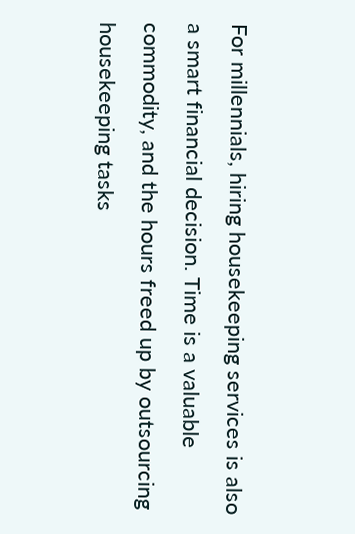For millennials, hiring housekeeping services is also a smart financial decision. Time is a valuable commodity, and the hours freed up by outsourcing housekeeping tasks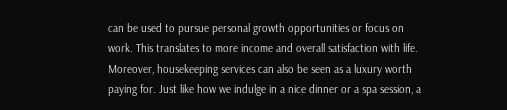can be used to pursue personal growth opportunities or focus on work. This translates to more income and overall satisfaction with life. Moreover, housekeeping services can also be seen as a luxury worth paying for. Just like how we indulge in a nice dinner or a spa session, a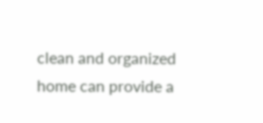clean and organized home can provide a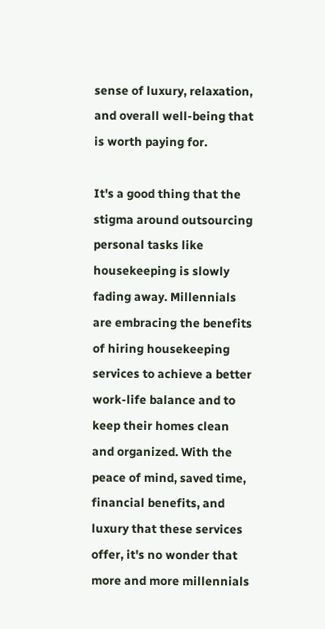sense of luxury, relaxation, and overall well-being that is worth paying for.

It's a good thing that the stigma around outsourcing personal tasks like housekeeping is slowly fading away. Millennials are embracing the benefits of hiring housekeeping services to achieve a better work-life balance and to keep their homes clean and organized. With the peace of mind, saved time, financial benefits, and luxury that these services offer, it's no wonder that more and more millennials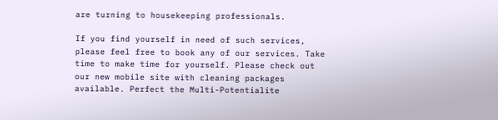are turning to housekeeping professionals.

If you find yourself in need of such services, please feel free to book any of our services. Take time to make time for yourself. Please check out our new mobile site with cleaning packages available. Perfect the Multi-Potentialite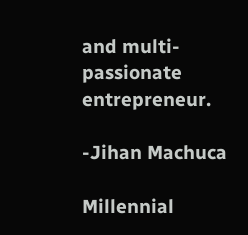and multi-passionate entrepreneur.

-Jihan Machuca

Millennial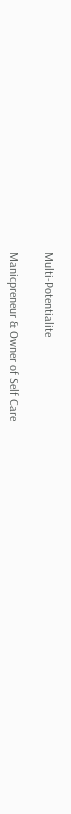Multi-Potentialite

Manicpreneur & Owner of Self Care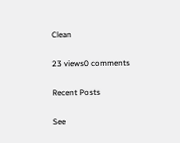Clean

23 views0 comments

Recent Posts

See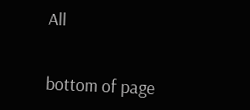All


bottom of page